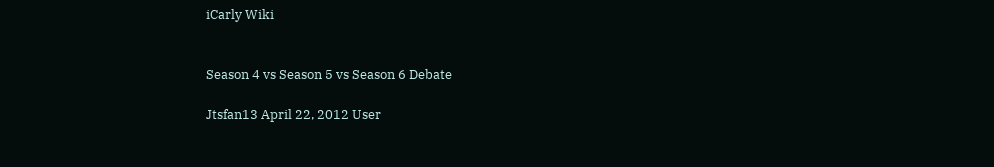iCarly Wiki


Season 4 vs Season 5 vs Season 6 Debate

Jtsfan13 April 22, 2012 User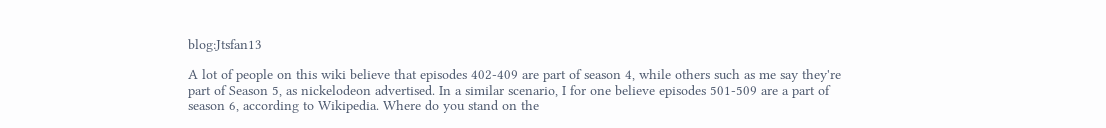blog:Jtsfan13

A lot of people on this wiki believe that episodes 402-409 are part of season 4, while others such as me say they're part of Season 5, as nickelodeon advertised. In a similar scenario, I for one believe episodes 501-509 are a part of season 6, according to Wikipedia. Where do you stand on the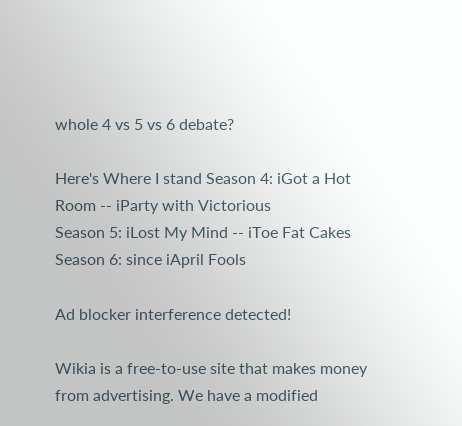whole 4 vs 5 vs 6 debate?

Here's Where I stand Season 4: iGot a Hot Room -- iParty with Victorious
Season 5: iLost My Mind -- iToe Fat Cakes
Season 6: since iApril Fools

Ad blocker interference detected!

Wikia is a free-to-use site that makes money from advertising. We have a modified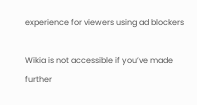experience for viewers using ad blockers

Wikia is not accessible if you’ve made further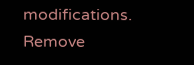modifications. Remove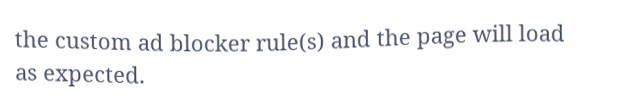the custom ad blocker rule(s) and the page will load as expected.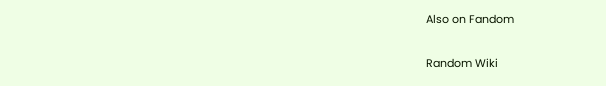Also on Fandom

Random Wiki